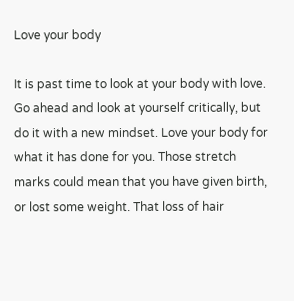Love your body

It is past time to look at your body with love. Go ahead and look at yourself critically, but do it with a new mindset. Love your body for what it has done for you. Those stretch marks could mean that you have given birth, or lost some weight. That loss of hair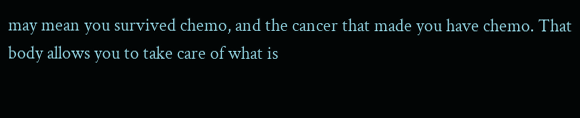may mean you survived chemo, and the cancer that made you have chemo. That body allows you to take care of what is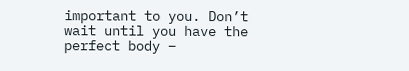important to you. Don’t wait until you have the perfect body –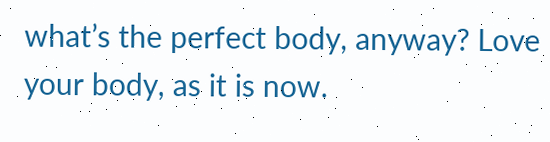what’s the perfect body, anyway? Love your body, as it is now.